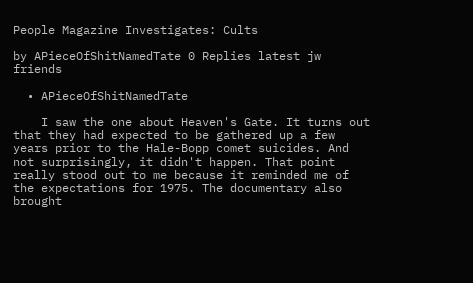People Magazine Investigates: Cults

by APieceOfShitNamedTate 0 Replies latest jw friends

  • APieceOfShitNamedTate

    I saw the one about Heaven's Gate. It turns out that they had expected to be gathered up a few years prior to the Hale-Bopp comet suicides. And not surprisingly, it didn't happen. That point really stood out to me because it reminded me of the expectations for 1975. The documentary also brought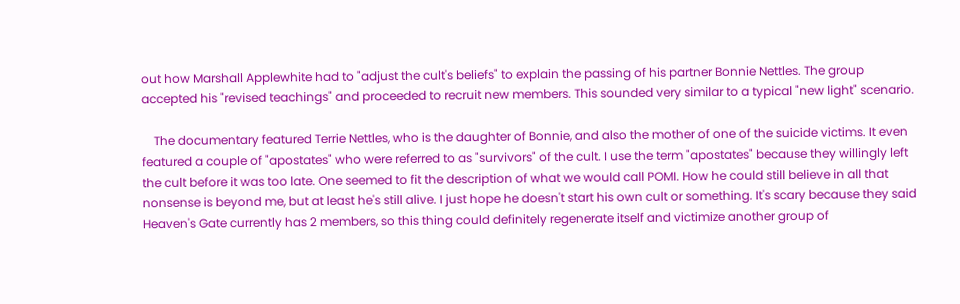out how Marshall Applewhite had to "adjust the cult's beliefs" to explain the passing of his partner Bonnie Nettles. The group accepted his "revised teachings" and proceeded to recruit new members. This sounded very similar to a typical "new light" scenario.

    The documentary featured Terrie Nettles, who is the daughter of Bonnie, and also the mother of one of the suicide victims. It even featured a couple of "apostates" who were referred to as "survivors" of the cult. I use the term "apostates" because they willingly left the cult before it was too late. One seemed to fit the description of what we would call POMI. How he could still believe in all that nonsense is beyond me, but at least he's still alive. I just hope he doesn't start his own cult or something. It's scary because they said Heaven's Gate currently has 2 members, so this thing could definitely regenerate itself and victimize another group of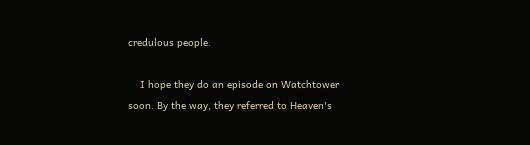credulous people.

    I hope they do an episode on Watchtower soon. By the way, they referred to Heaven's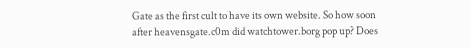Gate as the first cult to have its own website. So how soon after heavensgate.c0m did watchtower.borg pop up? Does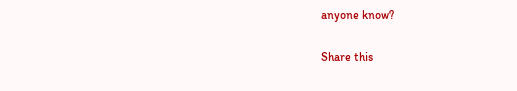anyone know?

Share this